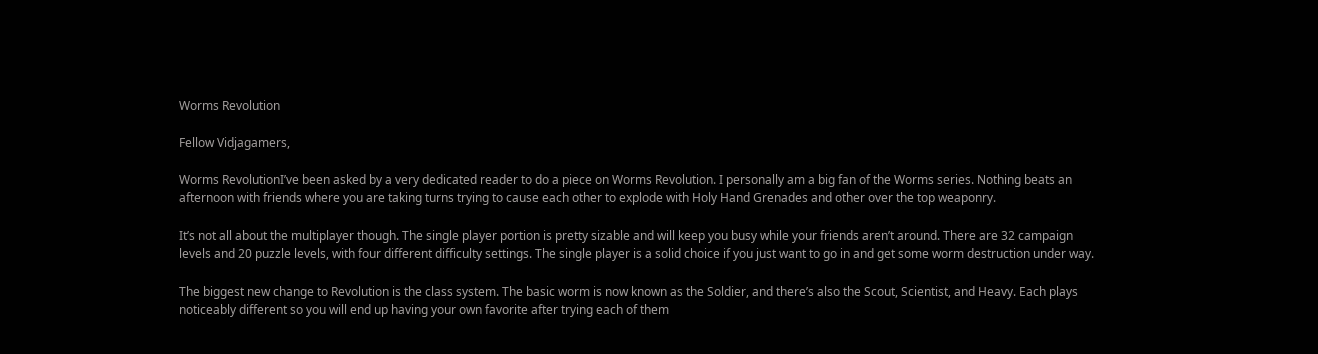Worms Revolution

Fellow Vidjagamers,

Worms RevolutionI’ve been asked by a very dedicated reader to do a piece on Worms Revolution. I personally am a big fan of the Worms series. Nothing beats an afternoon with friends where you are taking turns trying to cause each other to explode with Holy Hand Grenades and other over the top weaponry.

It’s not all about the multiplayer though. The single player portion is pretty sizable and will keep you busy while your friends aren’t around. There are 32 campaign levels and 20 puzzle levels, with four different difficulty settings. The single player is a solid choice if you just want to go in and get some worm destruction under way.

The biggest new change to Revolution is the class system. The basic worm is now known as the Soldier, and there’s also the Scout, Scientist, and Heavy. Each plays noticeably different so you will end up having your own favorite after trying each of them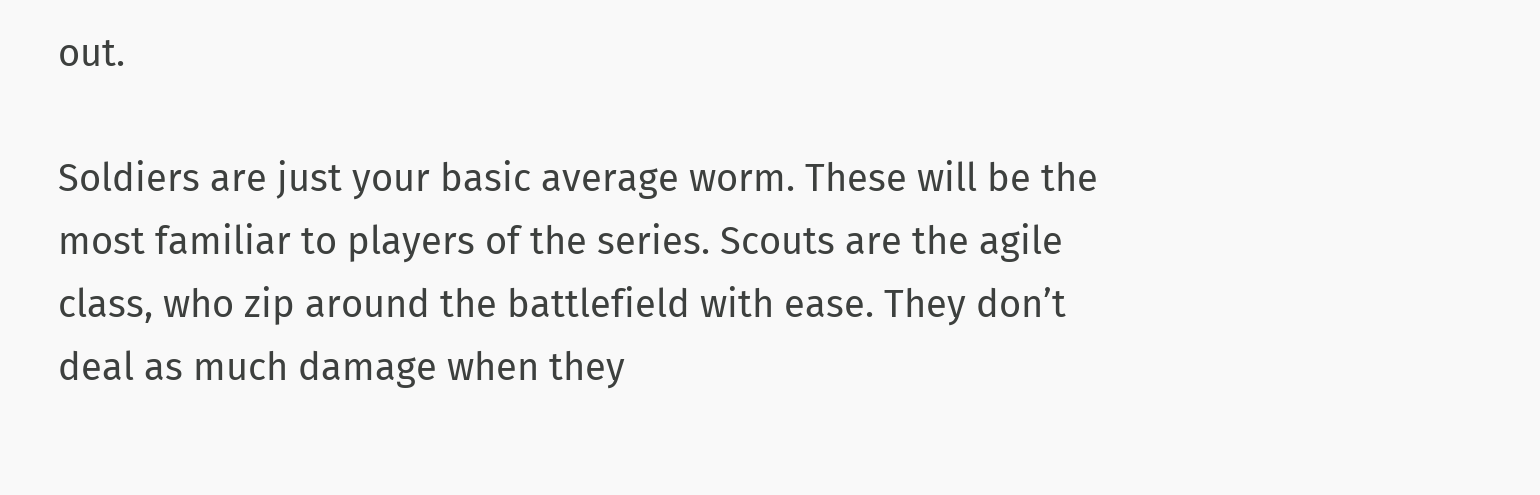out.

Soldiers are just your basic average worm. These will be the most familiar to players of the series. Scouts are the agile class, who zip around the battlefield with ease. They don’t deal as much damage when they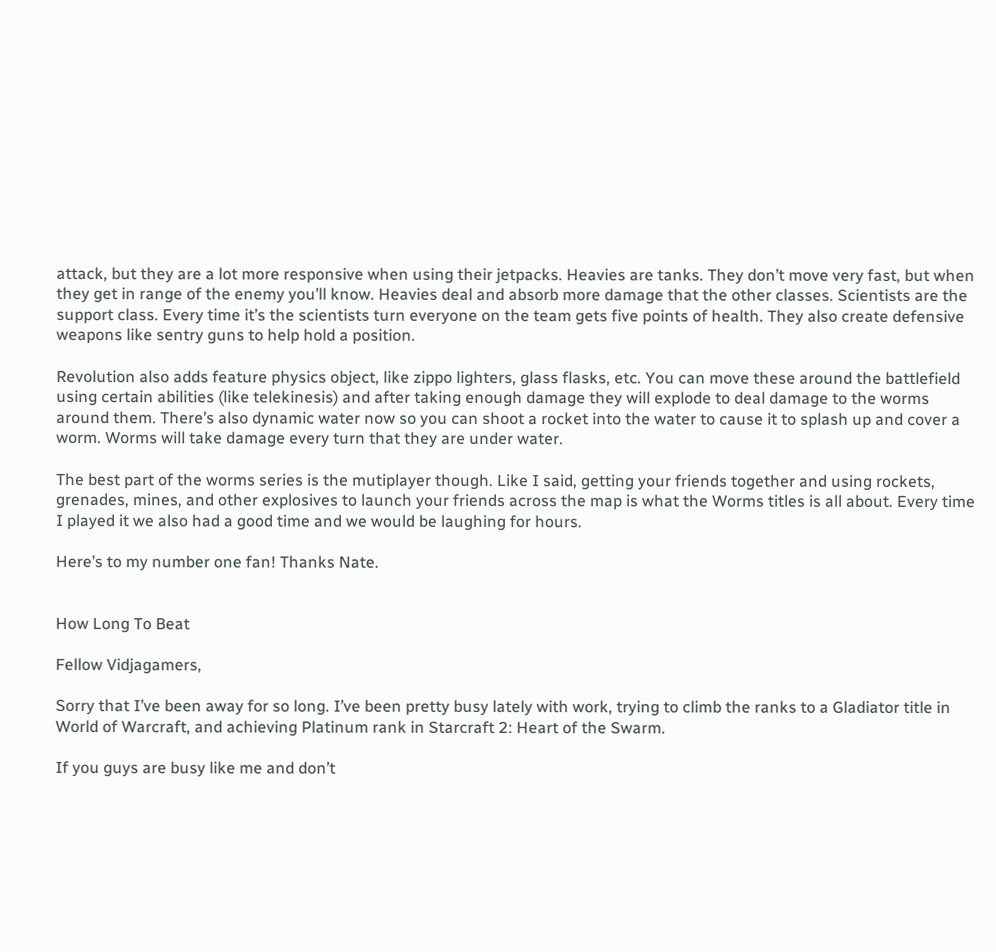attack, but they are a lot more responsive when using their jetpacks. Heavies are tanks. They don’t move very fast, but when they get in range of the enemy you’ll know. Heavies deal and absorb more damage that the other classes. Scientists are the support class. Every time it’s the scientists turn everyone on the team gets five points of health. They also create defensive weapons like sentry guns to help hold a position.

Revolution also adds feature physics object, like zippo lighters, glass flasks, etc. You can move these around the battlefield using certain abilities (like telekinesis) and after taking enough damage they will explode to deal damage to the worms around them. There’s also dynamic water now so you can shoot a rocket into the water to cause it to splash up and cover a worm. Worms will take damage every turn that they are under water.

The best part of the worms series is the mutiplayer though. Like I said, getting your friends together and using rockets, grenades, mines, and other explosives to launch your friends across the map is what the Worms titles is all about. Every time I played it we also had a good time and we would be laughing for hours.

Here’s to my number one fan! Thanks Nate.


How Long To Beat

Fellow Vidjagamers,

Sorry that I’ve been away for so long. I’ve been pretty busy lately with work, trying to climb the ranks to a Gladiator title in World of Warcraft, and achieving Platinum rank in Starcraft 2: Heart of the Swarm.

If you guys are busy like me and don’t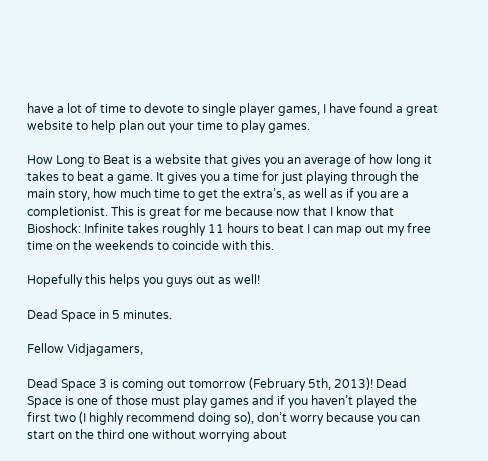have a lot of time to devote to single player games, I have found a great website to help plan out your time to play games.

How Long to Beat is a website that gives you an average of how long it takes to beat a game. It gives you a time for just playing through the main story, how much time to get the extra’s, as well as if you are a completionist. This is great for me because now that I know that Bioshock: Infinite takes roughly 11 hours to beat I can map out my free time on the weekends to coincide with this.

Hopefully this helps you guys out as well!

Dead Space in 5 minutes.

Fellow Vidjagamers,

Dead Space 3 is coming out tomorrow (February 5th, 2013)! Dead Space is one of those must play games and if you haven’t played the first two (I highly recommend doing so), don’t worry because you can start on the third one without worrying about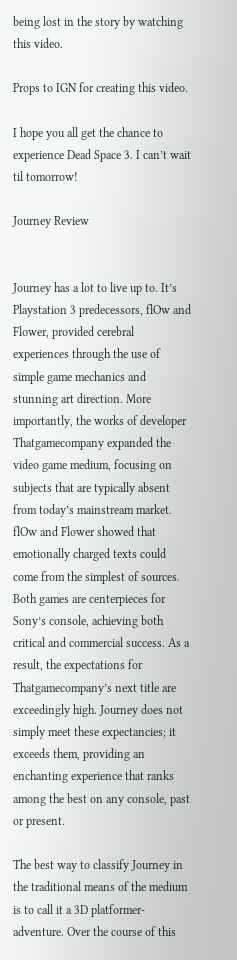being lost in the story by watching this video.

Props to IGN for creating this video.

I hope you all get the chance to experience Dead Space 3. I can’t wait til tomorrow!

Journey Review


Journey has a lot to live up to. It’s Playstation 3 predecessors, flOw and Flower, provided cerebral experiences through the use of simple game mechanics and stunning art direction. More importantly, the works of developer Thatgamecompany expanded the video game medium, focusing on subjects that are typically absent from today’s mainstream market. flOw and Flower showed that emotionally charged texts could come from the simplest of sources. Both games are centerpieces for Sony’s console, achieving both critical and commercial success. As a result, the expectations for Thatgamecompany’s next title are exceedingly high. Journey does not simply meet these expectancies; it exceeds them, providing an enchanting experience that ranks among the best on any console, past or present.

The best way to classify Journey in the traditional means of the medium is to call it a 3D platformer-adventure. Over the course of this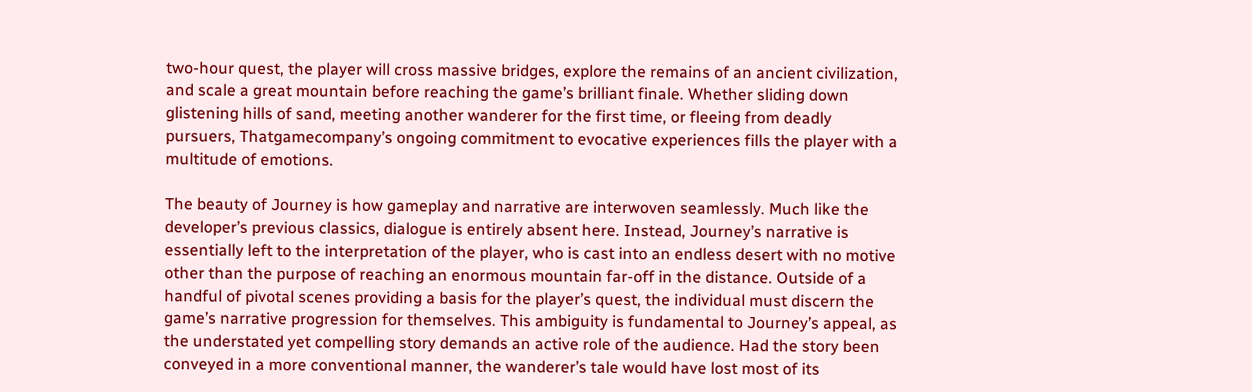two-hour quest, the player will cross massive bridges, explore the remains of an ancient civilization, and scale a great mountain before reaching the game’s brilliant finale. Whether sliding down glistening hills of sand, meeting another wanderer for the first time, or fleeing from deadly pursuers, Thatgamecompany’s ongoing commitment to evocative experiences fills the player with a multitude of emotions.

The beauty of Journey is how gameplay and narrative are interwoven seamlessly. Much like the developer’s previous classics, dialogue is entirely absent here. Instead, Journey’s narrative is essentially left to the interpretation of the player, who is cast into an endless desert with no motive other than the purpose of reaching an enormous mountain far-off in the distance. Outside of a handful of pivotal scenes providing a basis for the player’s quest, the individual must discern the game’s narrative progression for themselves. This ambiguity is fundamental to Journey’s appeal, as the understated yet compelling story demands an active role of the audience. Had the story been conveyed in a more conventional manner, the wanderer’s tale would have lost most of its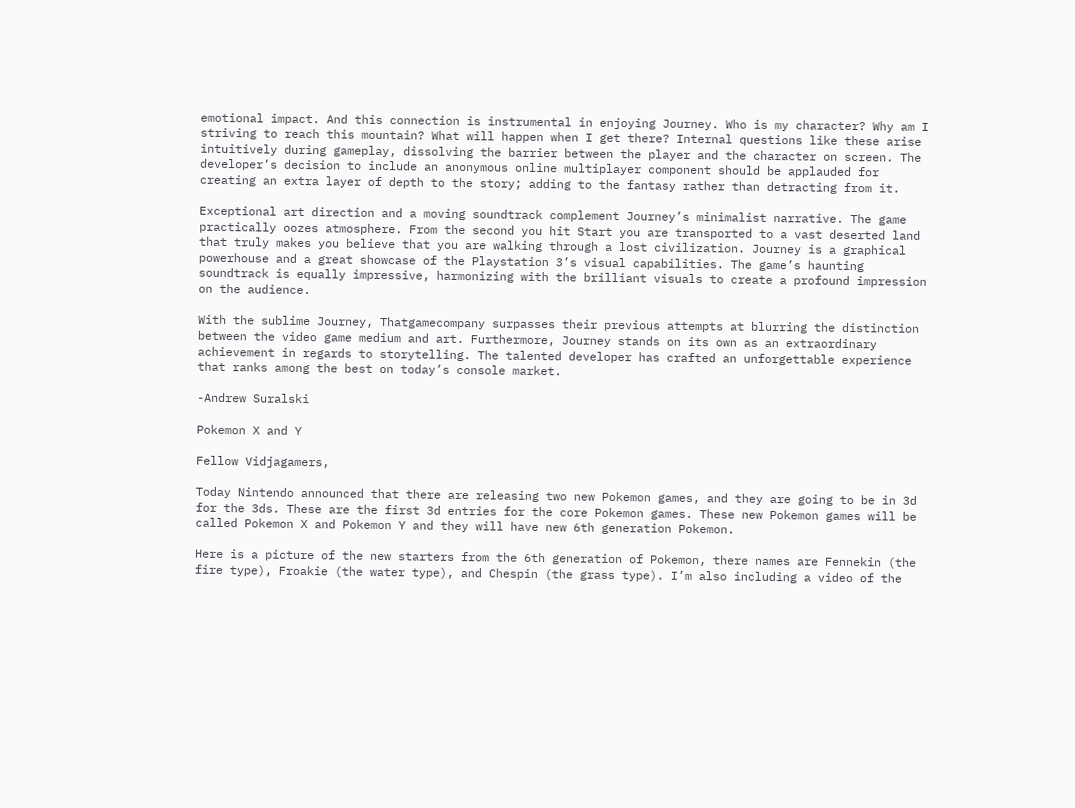emotional impact. And this connection is instrumental in enjoying Journey. Who is my character? Why am I striving to reach this mountain? What will happen when I get there? Internal questions like these arise intuitively during gameplay, dissolving the barrier between the player and the character on screen. The developer’s decision to include an anonymous online multiplayer component should be applauded for creating an extra layer of depth to the story; adding to the fantasy rather than detracting from it.

Exceptional art direction and a moving soundtrack complement Journey’s minimalist narrative. The game practically oozes atmosphere. From the second you hit Start you are transported to a vast deserted land that truly makes you believe that you are walking through a lost civilization. Journey is a graphical powerhouse and a great showcase of the Playstation 3’s visual capabilities. The game’s haunting soundtrack is equally impressive, harmonizing with the brilliant visuals to create a profound impression on the audience.

With the sublime Journey, Thatgamecompany surpasses their previous attempts at blurring the distinction between the video game medium and art. Furthermore, Journey stands on its own as an extraordinary achievement in regards to storytelling. The talented developer has crafted an unforgettable experience that ranks among the best on today’s console market.

-Andrew Suralski

Pokemon X and Y

Fellow Vidjagamers,

Today Nintendo announced that there are releasing two new Pokemon games, and they are going to be in 3d for the 3ds. These are the first 3d entries for the core Pokemon games. These new Pokemon games will be called Pokemon X and Pokemon Y and they will have new 6th generation Pokemon.

Here is a picture of the new starters from the 6th generation of Pokemon, there names are Fennekin (the fire type), Froakie (the water type), and Chespin (the grass type). I’m also including a video of the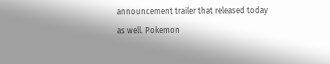announcement trailer that released today as well. Pokemon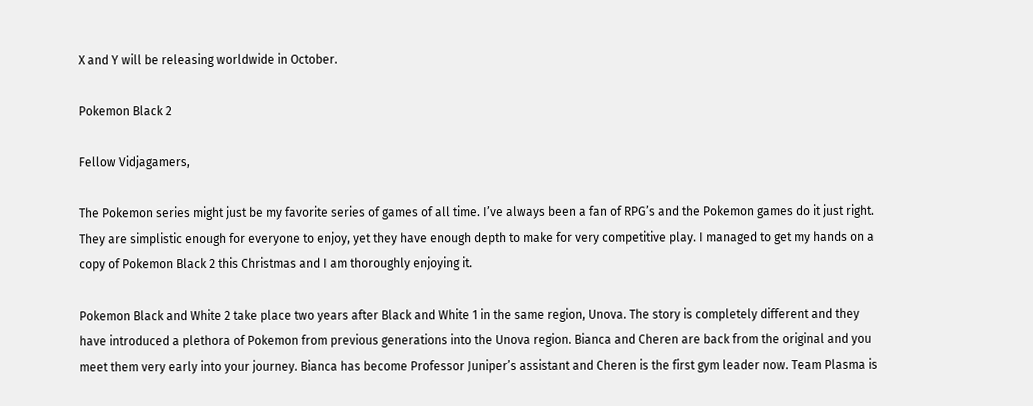X and Y will be releasing worldwide in October.

Pokemon Black 2

Fellow Vidjagamers,

The Pokemon series might just be my favorite series of games of all time. I’ve always been a fan of RPG’s and the Pokemon games do it just right. They are simplistic enough for everyone to enjoy, yet they have enough depth to make for very competitive play. I managed to get my hands on a copy of Pokemon Black 2 this Christmas and I am thoroughly enjoying it.

Pokemon Black and White 2 take place two years after Black and White 1 in the same region, Unova. The story is completely different and they have introduced a plethora of Pokemon from previous generations into the Unova region. Bianca and Cheren are back from the original and you meet them very early into your journey. Bianca has become Professor Juniper’s assistant and Cheren is the first gym leader now. Team Plasma is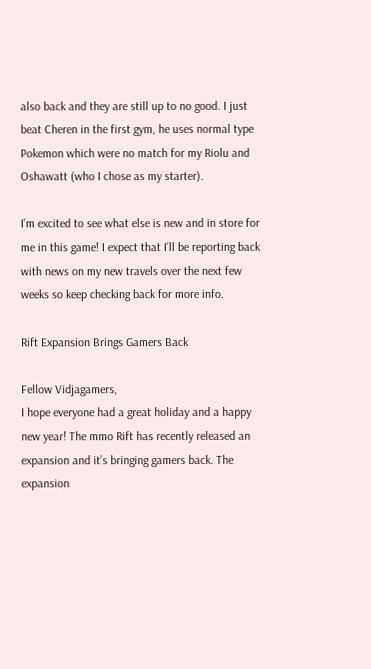also back and they are still up to no good. I just beat Cheren in the first gym, he uses normal type Pokemon which were no match for my Riolu and Oshawatt (who I chose as my starter).

I’m excited to see what else is new and in store for me in this game! I expect that I’ll be reporting back with news on my new travels over the next few weeks so keep checking back for more info.

Rift Expansion Brings Gamers Back

Fellow Vidjagamers,
I hope everyone had a great holiday and a happy new year! The mmo Rift has recently released an expansion and it’s bringing gamers back. The expansion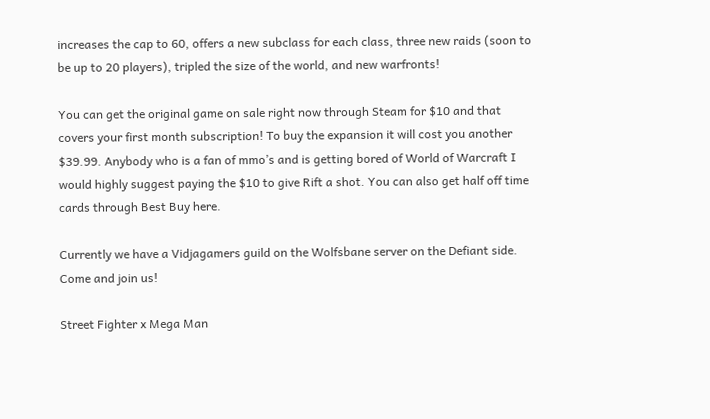increases the cap to 60, offers a new subclass for each class, three new raids (soon to be up to 20 players), tripled the size of the world, and new warfronts!

You can get the original game on sale right now through Steam for $10 and that covers your first month subscription! To buy the expansion it will cost you another $39.99. Anybody who is a fan of mmo’s and is getting bored of World of Warcraft I would highly suggest paying the $10 to give Rift a shot. You can also get half off time cards through Best Buy here.

Currently we have a Vidjagamers guild on the Wolfsbane server on the Defiant side. Come and join us!

Street Fighter x Mega Man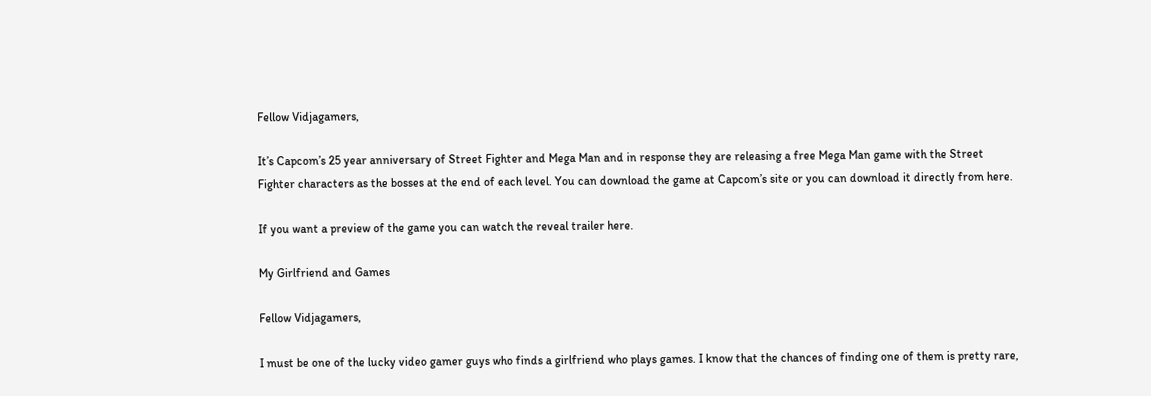Fellow Vidjagamers,

It’s Capcom’s 25 year anniversary of Street Fighter and Mega Man and in response they are releasing a free Mega Man game with the Street Fighter characters as the bosses at the end of each level. You can download the game at Capcom’s site or you can download it directly from here.

If you want a preview of the game you can watch the reveal trailer here.

My Girlfriend and Games

Fellow Vidjagamers,

I must be one of the lucky video gamer guys who finds a girlfriend who plays games. I know that the chances of finding one of them is pretty rare,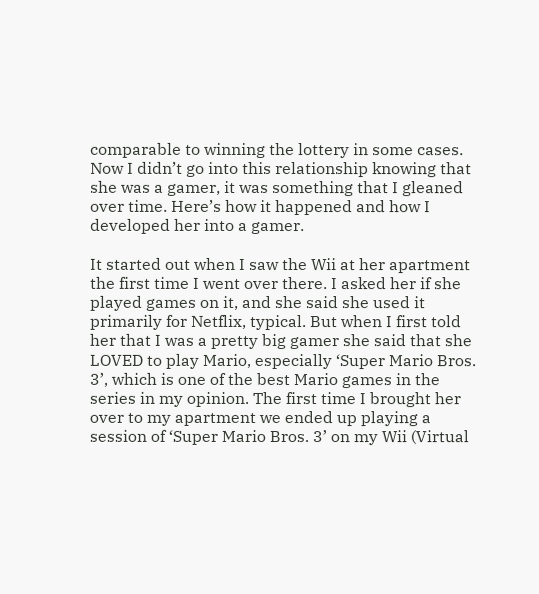comparable to winning the lottery in some cases. Now I didn’t go into this relationship knowing that she was a gamer, it was something that I gleaned over time. Here’s how it happened and how I developed her into a gamer.

It started out when I saw the Wii at her apartment the first time I went over there. I asked her if she played games on it, and she said she used it primarily for Netflix, typical. But when I first told her that I was a pretty big gamer she said that she LOVED to play Mario, especially ‘Super Mario Bros. 3’, which is one of the best Mario games in the series in my opinion. The first time I brought her over to my apartment we ended up playing a session of ‘Super Mario Bros. 3’ on my Wii (Virtual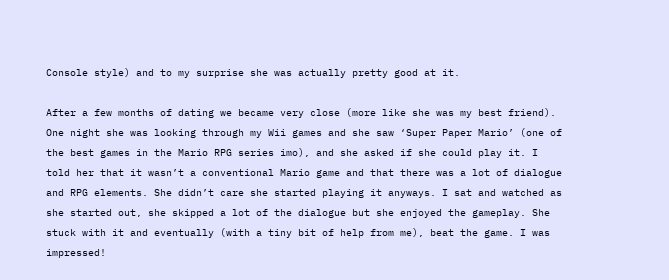Console style) and to my surprise she was actually pretty good at it.

After a few months of dating we became very close (more like she was my best friend). One night she was looking through my Wii games and she saw ‘Super Paper Mario’ (one of the best games in the Mario RPG series imo), and she asked if she could play it. I told her that it wasn’t a conventional Mario game and that there was a lot of dialogue and RPG elements. She didn’t care she started playing it anyways. I sat and watched as she started out, she skipped a lot of the dialogue but she enjoyed the gameplay. She stuck with it and eventually (with a tiny bit of help from me), beat the game. I was impressed!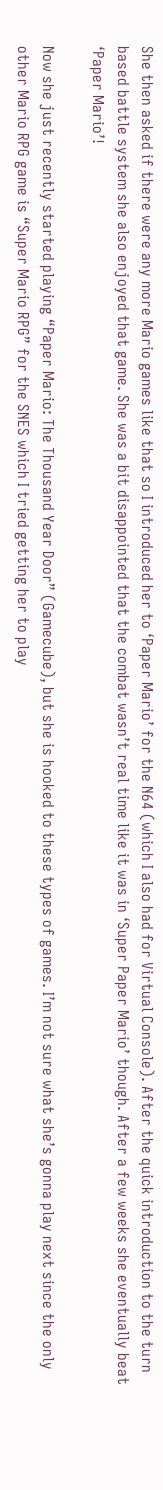She then asked if there were any more Mario games like that so I introduced her to ‘Paper Mario’ for the N64 (which I also had for Virtual Console). After the quick introduction to the turn based battle system she also enjoyed that game. She was a bit disappointed that the combat wasn’t real time like it was in ‘Super Paper Mario’ though. After a few weeks she eventually beat ‘Paper Mario’!

Now she just recently started playing “Paper Mario: The Thousand Year Door” (Gamecube), but she is hooked to these types of games. I’m not sure what she’s gonna play next since the only other Mario RPG game is “Super Mario RPG” for the SNES which I tried getting her to play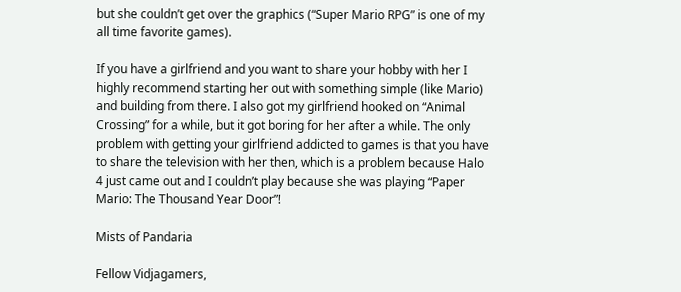but she couldn’t get over the graphics (“Super Mario RPG” is one of my all time favorite games).

If you have a girlfriend and you want to share your hobby with her I highly recommend starting her out with something simple (like Mario) and building from there. I also got my girlfriend hooked on “Animal Crossing” for a while, but it got boring for her after a while. The only problem with getting your girlfriend addicted to games is that you have to share the television with her then, which is a problem because Halo 4 just came out and I couldn’t play because she was playing “Paper Mario: The Thousand Year Door”!

Mists of Pandaria

Fellow Vidjagamers,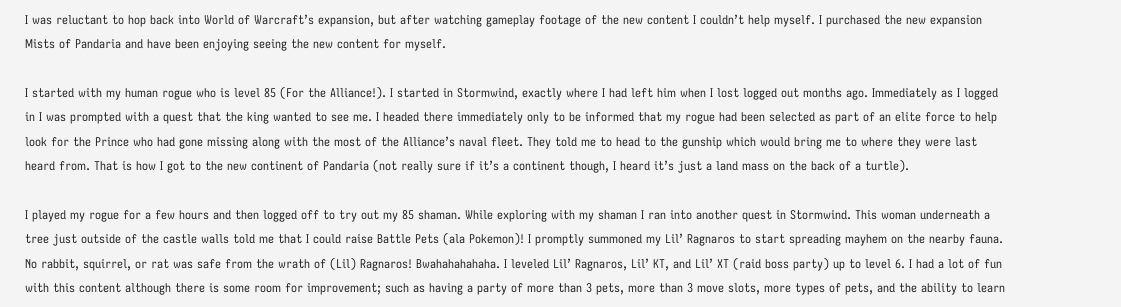I was reluctant to hop back into World of Warcraft’s expansion, but after watching gameplay footage of the new content I couldn’t help myself. I purchased the new expansion Mists of Pandaria and have been enjoying seeing the new content for myself.

I started with my human rogue who is level 85 (For the Alliance!). I started in Stormwind, exactly where I had left him when I lost logged out months ago. Immediately as I logged in I was prompted with a quest that the king wanted to see me. I headed there immediately only to be informed that my rogue had been selected as part of an elite force to help look for the Prince who had gone missing along with the most of the Alliance’s naval fleet. They told me to head to the gunship which would bring me to where they were last heard from. That is how I got to the new continent of Pandaria (not really sure if it’s a continent though, I heard it’s just a land mass on the back of a turtle).

I played my rogue for a few hours and then logged off to try out my 85 shaman. While exploring with my shaman I ran into another quest in Stormwind. This woman underneath a tree just outside of the castle walls told me that I could raise Battle Pets (ala Pokemon)! I promptly summoned my Lil’ Ragnaros to start spreading mayhem on the nearby fauna. No rabbit, squirrel, or rat was safe from the wrath of (Lil) Ragnaros! Bwahahahahaha. I leveled Lil’ Ragnaros, Lil’ KT, and Lil’ XT (raid boss party) up to level 6. I had a lot of fun with this content although there is some room for improvement; such as having a party of more than 3 pets, more than 3 move slots, more types of pets, and the ability to learn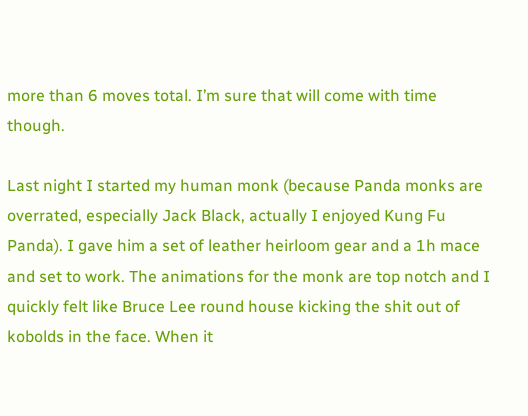more than 6 moves total. I’m sure that will come with time though.

Last night I started my human monk (because Panda monks are overrated, especially Jack Black, actually I enjoyed Kung Fu Panda). I gave him a set of leather heirloom gear and a 1h mace and set to work. The animations for the monk are top notch and I quickly felt like Bruce Lee round house kicking the shit out of kobolds in the face. When it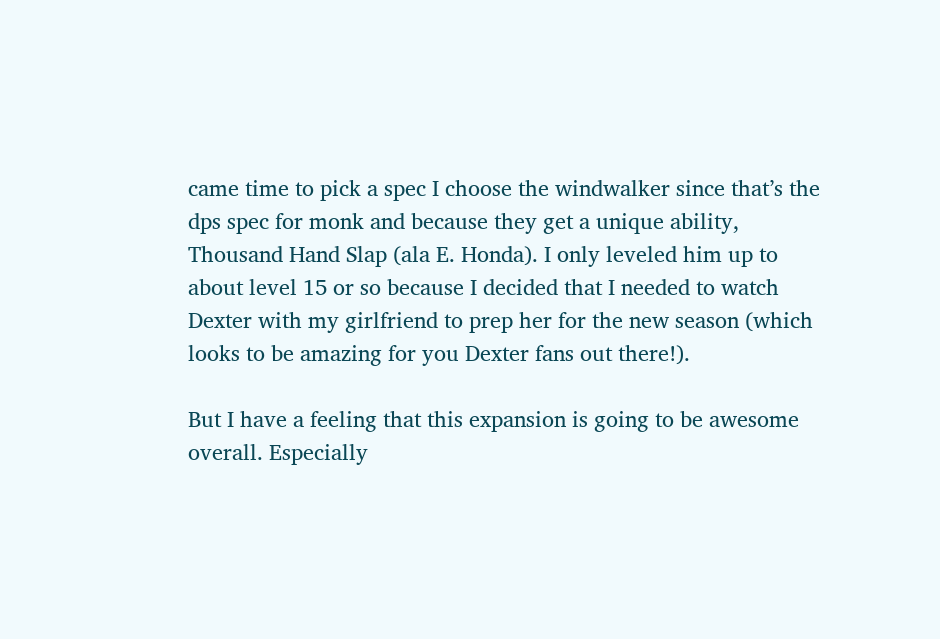came time to pick a spec I choose the windwalker since that’s the dps spec for monk and because they get a unique ability, Thousand Hand Slap (ala E. Honda). I only leveled him up to about level 15 or so because I decided that I needed to watch Dexter with my girlfriend to prep her for the new season (which looks to be amazing for you Dexter fans out there!).

But I have a feeling that this expansion is going to be awesome overall. Especially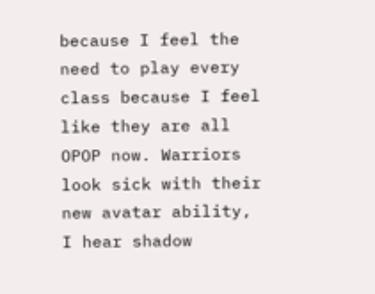because I feel the need to play every class because I feel like they are all OPOP now. Warriors look sick with their new avatar ability, I hear shadow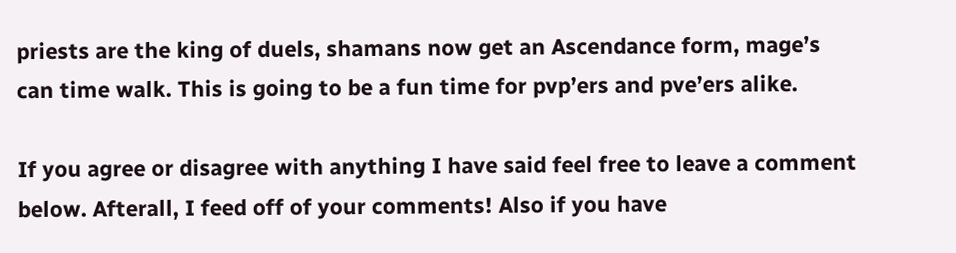priests are the king of duels, shamans now get an Ascendance form, mage’s can time walk. This is going to be a fun time for pvp’ers and pve’ers alike.

If you agree or disagree with anything I have said feel free to leave a comment below. Afterall, I feed off of your comments! Also if you have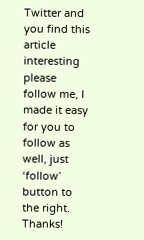Twitter and you find this article interesting please follow me, I made it easy for you to follow as well, just ‘follow’ button to the right. Thanks!